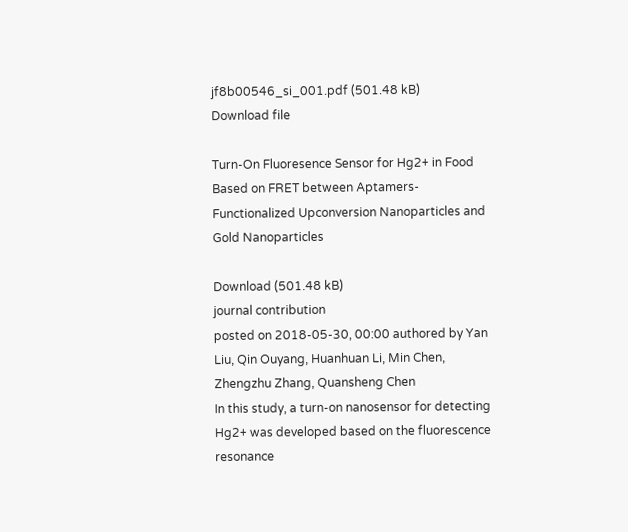jf8b00546_si_001.pdf (501.48 kB)
Download file

Turn-On Fluoresence Sensor for Hg2+ in Food Based on FRET between Aptamers-Functionalized Upconversion Nanoparticles and Gold Nanoparticles

Download (501.48 kB)
journal contribution
posted on 2018-05-30, 00:00 authored by Yan Liu, Qin Ouyang, Huanhuan Li, Min Chen, Zhengzhu Zhang, Quansheng Chen
In this study, a turn-on nanosensor for detecting Hg2+ was developed based on the fluorescence resonance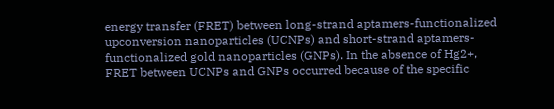energy transfer (FRET) between long-strand aptamers-functionalized upconversion nanoparticles (UCNPs) and short-strand aptamers-functionalized gold nanoparticles (GNPs). In the absence of Hg2+, FRET between UCNPs and GNPs occurred because of the specific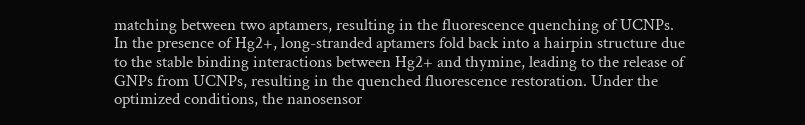matching between two aptamers, resulting in the fluorescence quenching of UCNPs. In the presence of Hg2+, long-stranded aptamers fold back into a hairpin structure due to the stable binding interactions between Hg2+ and thymine, leading to the release of GNPs from UCNPs, resulting in the quenched fluorescence restoration. Under the optimized conditions, the nanosensor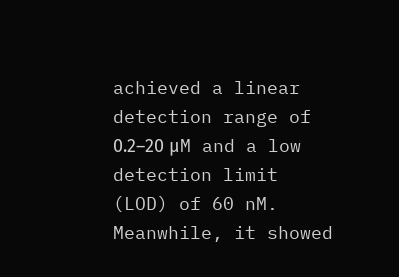achieved a linear detection range of 0.2–20 μM and a low detection limit (LOD) of 60 nM. Meanwhile, it showed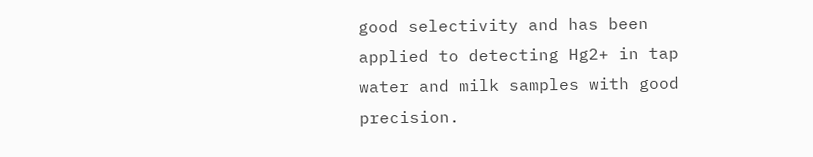good selectivity and has been applied to detecting Hg2+ in tap water and milk samples with good precision.